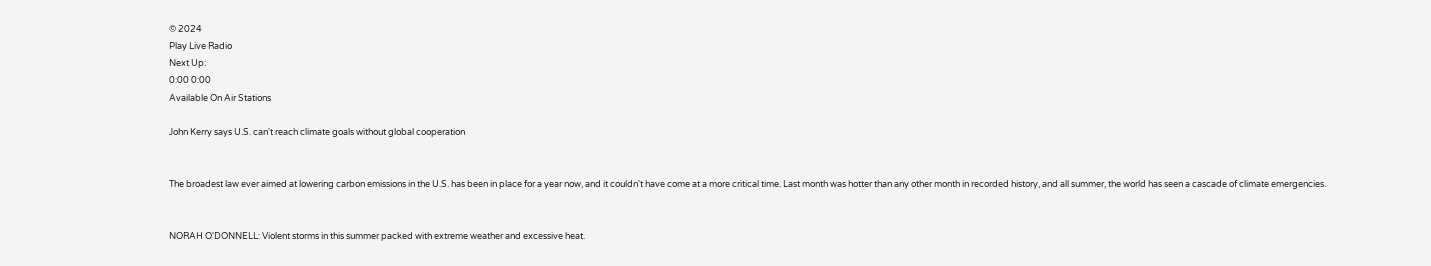© 2024
Play Live Radio
Next Up:
0:00 0:00
Available On Air Stations

John Kerry says U.S. can't reach climate goals without global cooperation


The broadest law ever aimed at lowering carbon emissions in the U.S. has been in place for a year now, and it couldn't have come at a more critical time. Last month was hotter than any other month in recorded history, and all summer, the world has seen a cascade of climate emergencies.


NORAH O'DONNELL: Violent storms in this summer packed with extreme weather and excessive heat.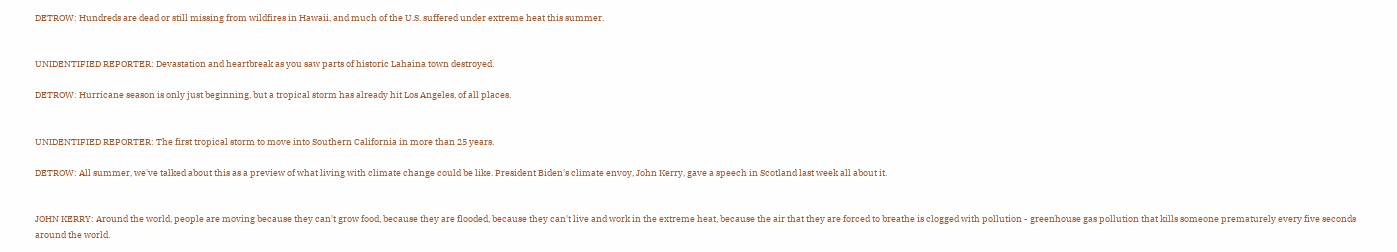DETROW: Hundreds are dead or still missing from wildfires in Hawaii, and much of the U.S. suffered under extreme heat this summer.


UNIDENTIFIED REPORTER: Devastation and heartbreak as you saw parts of historic Lahaina town destroyed.

DETROW: Hurricane season is only just beginning, but a tropical storm has already hit Los Angeles, of all places.


UNIDENTIFIED REPORTER: The first tropical storm to move into Southern California in more than 25 years.

DETROW: All summer, we've talked about this as a preview of what living with climate change could be like. President Biden's climate envoy, John Kerry, gave a speech in Scotland last week all about it.


JOHN KERRY: Around the world, people are moving because they can't grow food, because they are flooded, because they can't live and work in the extreme heat, because the air that they are forced to breathe is clogged with pollution - greenhouse gas pollution that kills someone prematurely every five seconds around the world.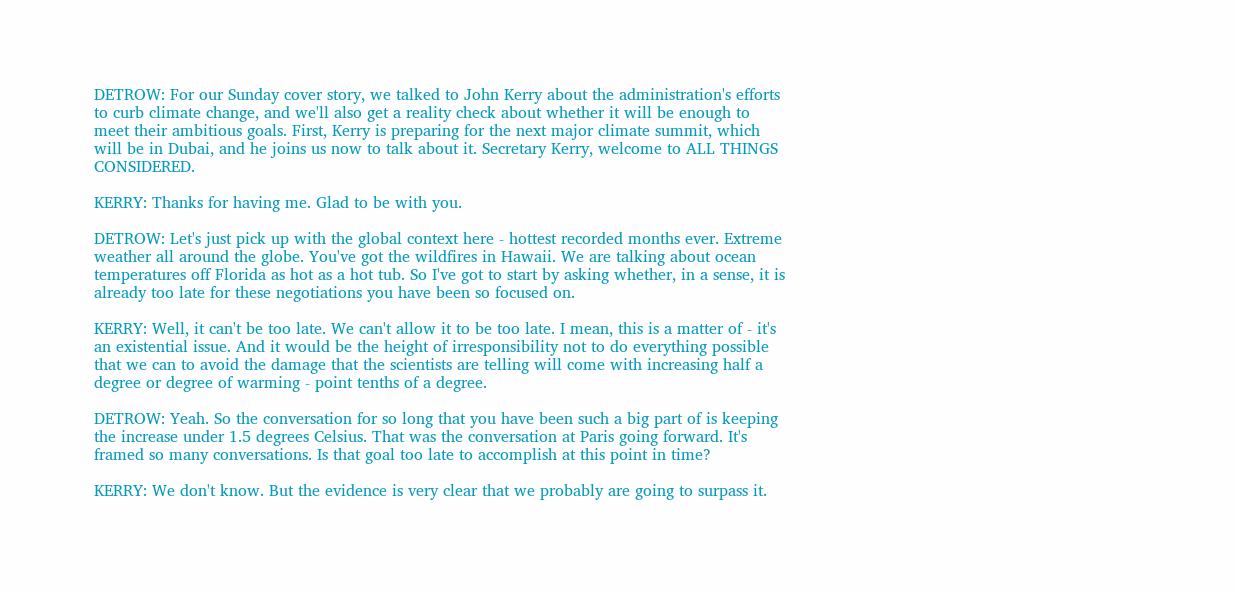DETROW: For our Sunday cover story, we talked to John Kerry about the administration's efforts to curb climate change, and we'll also get a reality check about whether it will be enough to meet their ambitious goals. First, Kerry is preparing for the next major climate summit, which will be in Dubai, and he joins us now to talk about it. Secretary Kerry, welcome to ALL THINGS CONSIDERED.

KERRY: Thanks for having me. Glad to be with you.

DETROW: Let's just pick up with the global context here - hottest recorded months ever. Extreme weather all around the globe. You've got the wildfires in Hawaii. We are talking about ocean temperatures off Florida as hot as a hot tub. So I've got to start by asking whether, in a sense, it is already too late for these negotiations you have been so focused on.

KERRY: Well, it can't be too late. We can't allow it to be too late. I mean, this is a matter of - it's an existential issue. And it would be the height of irresponsibility not to do everything possible that we can to avoid the damage that the scientists are telling will come with increasing half a degree or degree of warming - point tenths of a degree.

DETROW: Yeah. So the conversation for so long that you have been such a big part of is keeping the increase under 1.5 degrees Celsius. That was the conversation at Paris going forward. It's framed so many conversations. Is that goal too late to accomplish at this point in time?

KERRY: We don't know. But the evidence is very clear that we probably are going to surpass it.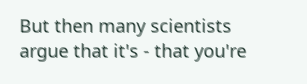But then many scientists argue that it's - that you're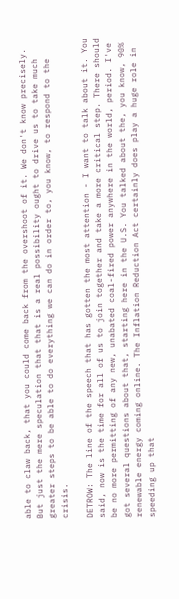able to claw back, that you could come back from the overshoot of it. We don't know precisely. But just the mere speculation that that is a real possibility ought to drive us to take much greater steps to be able to do everything we can do in order to, you know, to respond to the crisis.

DETROW: The line of the speech that has gotten the most attention - I want to talk about it. You said, now is the time for all of us to join together and take a more critical step. There should be no more permitting of any new, unabated coal-fired power anywhere in the world, period. I've got several questions about that, starting here in the U.S. You talked about the, you know, 90% renewable energy coming online. The Inflation Reduction Act certainly does play a huge role in speeding up that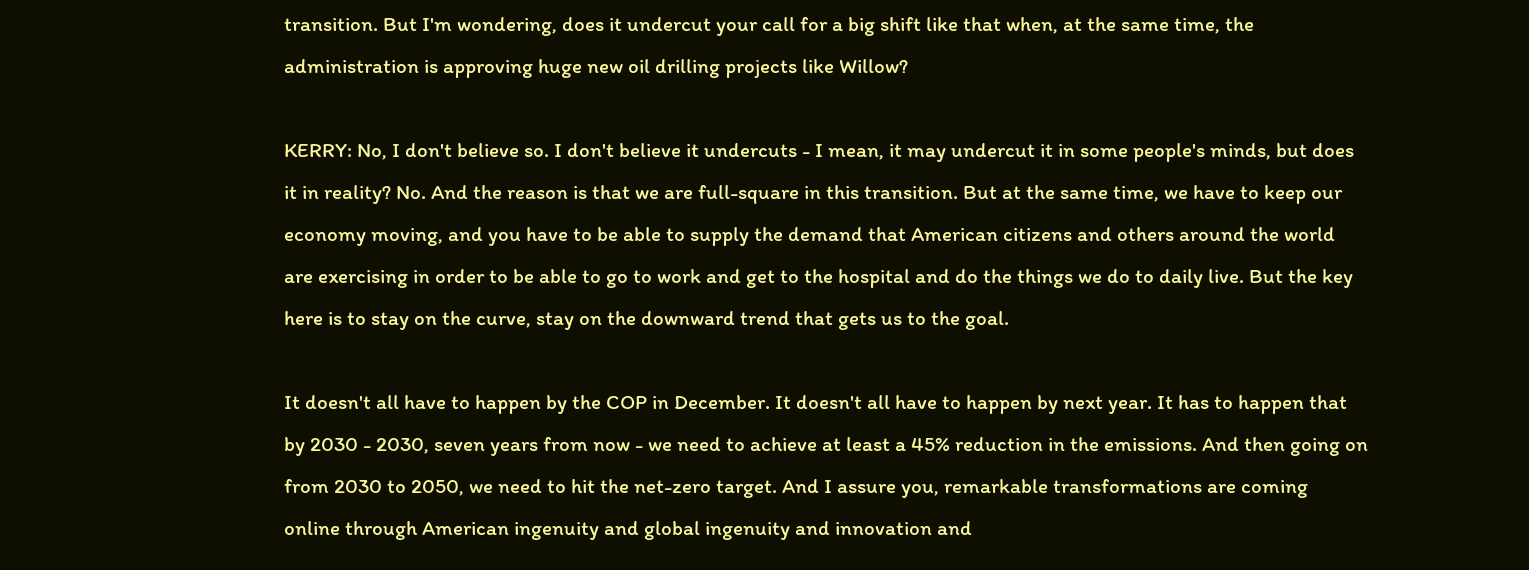transition. But I'm wondering, does it undercut your call for a big shift like that when, at the same time, the administration is approving huge new oil drilling projects like Willow?

KERRY: No, I don't believe so. I don't believe it undercuts - I mean, it may undercut it in some people's minds, but does it in reality? No. And the reason is that we are full-square in this transition. But at the same time, we have to keep our economy moving, and you have to be able to supply the demand that American citizens and others around the world are exercising in order to be able to go to work and get to the hospital and do the things we do to daily live. But the key here is to stay on the curve, stay on the downward trend that gets us to the goal.

It doesn't all have to happen by the COP in December. It doesn't all have to happen by next year. It has to happen that by 2030 - 2030, seven years from now - we need to achieve at least a 45% reduction in the emissions. And then going on from 2030 to 2050, we need to hit the net-zero target. And I assure you, remarkable transformations are coming online through American ingenuity and global ingenuity and innovation and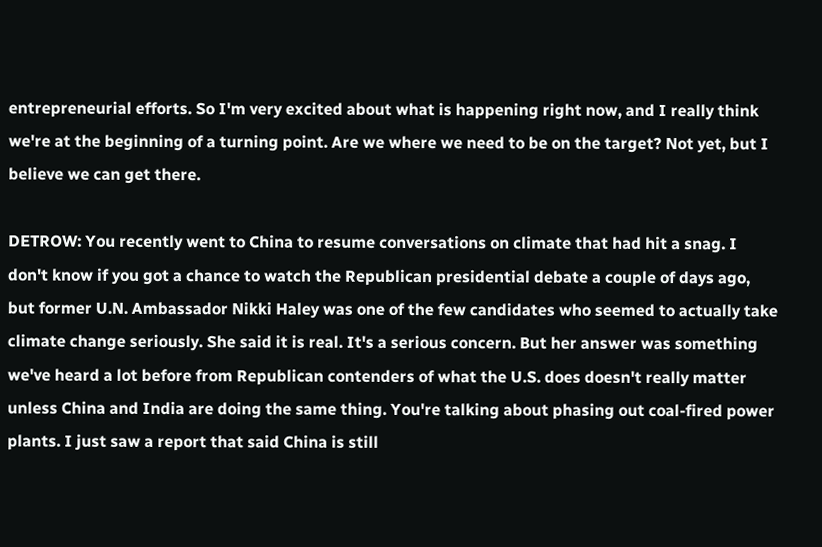entrepreneurial efforts. So I'm very excited about what is happening right now, and I really think we're at the beginning of a turning point. Are we where we need to be on the target? Not yet, but I believe we can get there.

DETROW: You recently went to China to resume conversations on climate that had hit a snag. I don't know if you got a chance to watch the Republican presidential debate a couple of days ago, but former U.N. Ambassador Nikki Haley was one of the few candidates who seemed to actually take climate change seriously. She said it is real. It's a serious concern. But her answer was something we've heard a lot before from Republican contenders of what the U.S. does doesn't really matter unless China and India are doing the same thing. You're talking about phasing out coal-fired power plants. I just saw a report that said China is still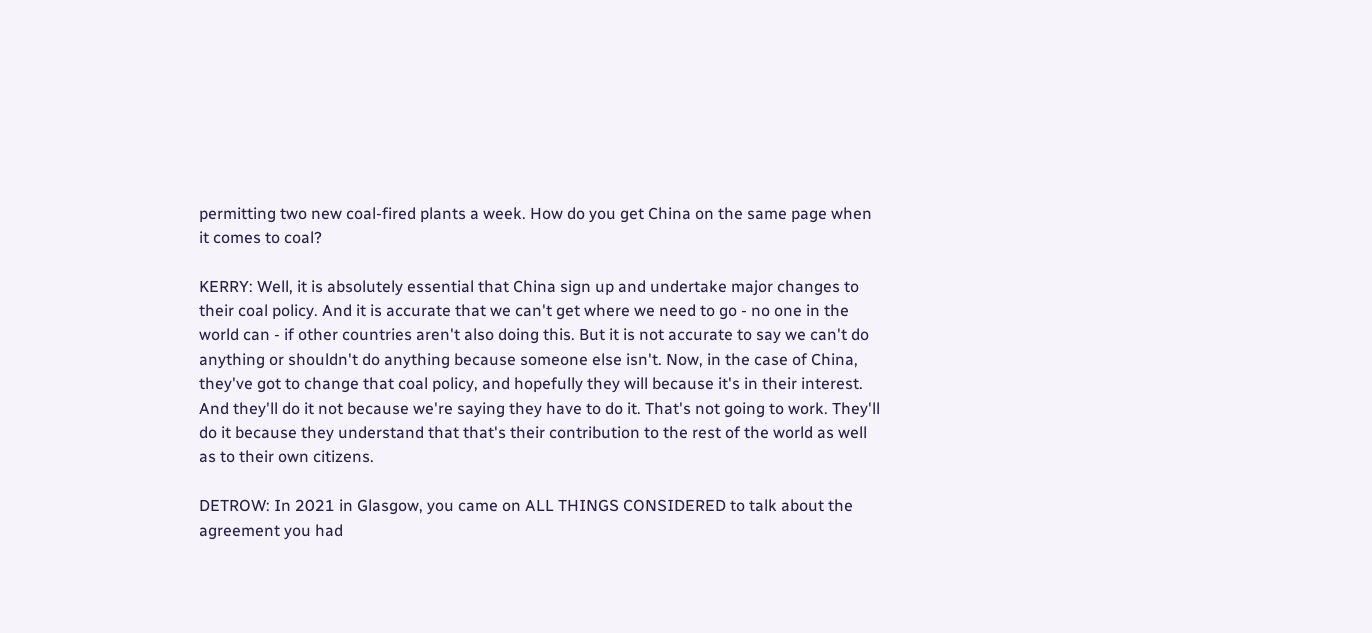permitting two new coal-fired plants a week. How do you get China on the same page when it comes to coal?

KERRY: Well, it is absolutely essential that China sign up and undertake major changes to their coal policy. And it is accurate that we can't get where we need to go - no one in the world can - if other countries aren't also doing this. But it is not accurate to say we can't do anything or shouldn't do anything because someone else isn't. Now, in the case of China, they've got to change that coal policy, and hopefully they will because it's in their interest. And they'll do it not because we're saying they have to do it. That's not going to work. They'll do it because they understand that that's their contribution to the rest of the world as well as to their own citizens.

DETROW: In 2021 in Glasgow, you came on ALL THINGS CONSIDERED to talk about the agreement you had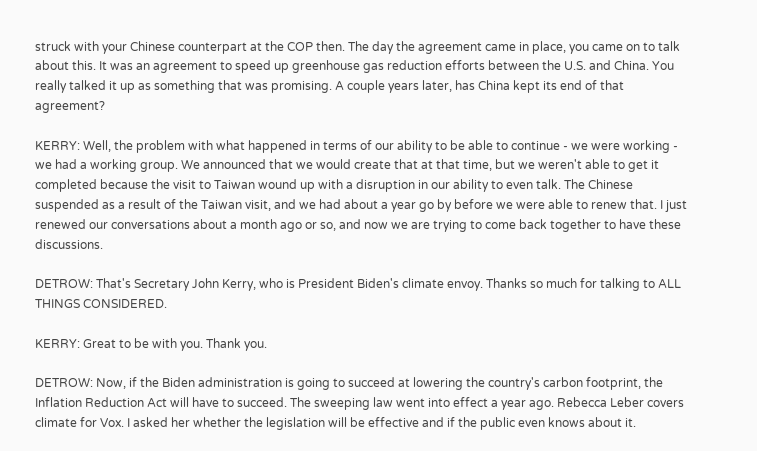struck with your Chinese counterpart at the COP then. The day the agreement came in place, you came on to talk about this. It was an agreement to speed up greenhouse gas reduction efforts between the U.S. and China. You really talked it up as something that was promising. A couple years later, has China kept its end of that agreement?

KERRY: Well, the problem with what happened in terms of our ability to be able to continue - we were working - we had a working group. We announced that we would create that at that time, but we weren't able to get it completed because the visit to Taiwan wound up with a disruption in our ability to even talk. The Chinese suspended as a result of the Taiwan visit, and we had about a year go by before we were able to renew that. I just renewed our conversations about a month ago or so, and now we are trying to come back together to have these discussions.

DETROW: That's Secretary John Kerry, who is President Biden's climate envoy. Thanks so much for talking to ALL THINGS CONSIDERED.

KERRY: Great to be with you. Thank you.

DETROW: Now, if the Biden administration is going to succeed at lowering the country's carbon footprint, the Inflation Reduction Act will have to succeed. The sweeping law went into effect a year ago. Rebecca Leber covers climate for Vox. I asked her whether the legislation will be effective and if the public even knows about it.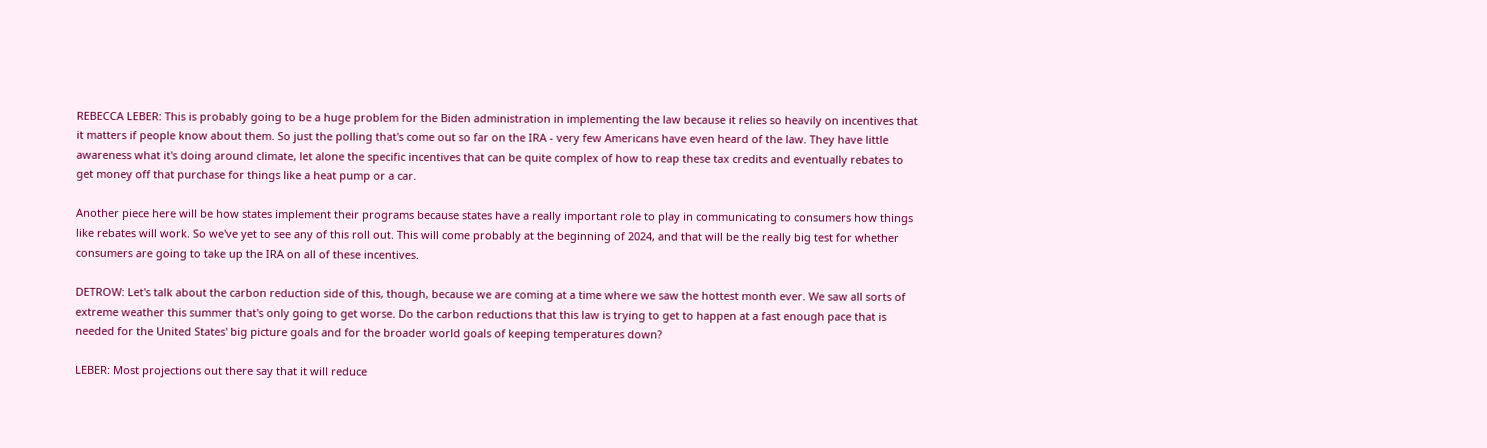REBECCA LEBER: This is probably going to be a huge problem for the Biden administration in implementing the law because it relies so heavily on incentives that it matters if people know about them. So just the polling that's come out so far on the IRA - very few Americans have even heard of the law. They have little awareness what it's doing around climate, let alone the specific incentives that can be quite complex of how to reap these tax credits and eventually rebates to get money off that purchase for things like a heat pump or a car.

Another piece here will be how states implement their programs because states have a really important role to play in communicating to consumers how things like rebates will work. So we've yet to see any of this roll out. This will come probably at the beginning of 2024, and that will be the really big test for whether consumers are going to take up the IRA on all of these incentives.

DETROW: Let's talk about the carbon reduction side of this, though, because we are coming at a time where we saw the hottest month ever. We saw all sorts of extreme weather this summer that's only going to get worse. Do the carbon reductions that this law is trying to get to happen at a fast enough pace that is needed for the United States' big picture goals and for the broader world goals of keeping temperatures down?

LEBER: Most projections out there say that it will reduce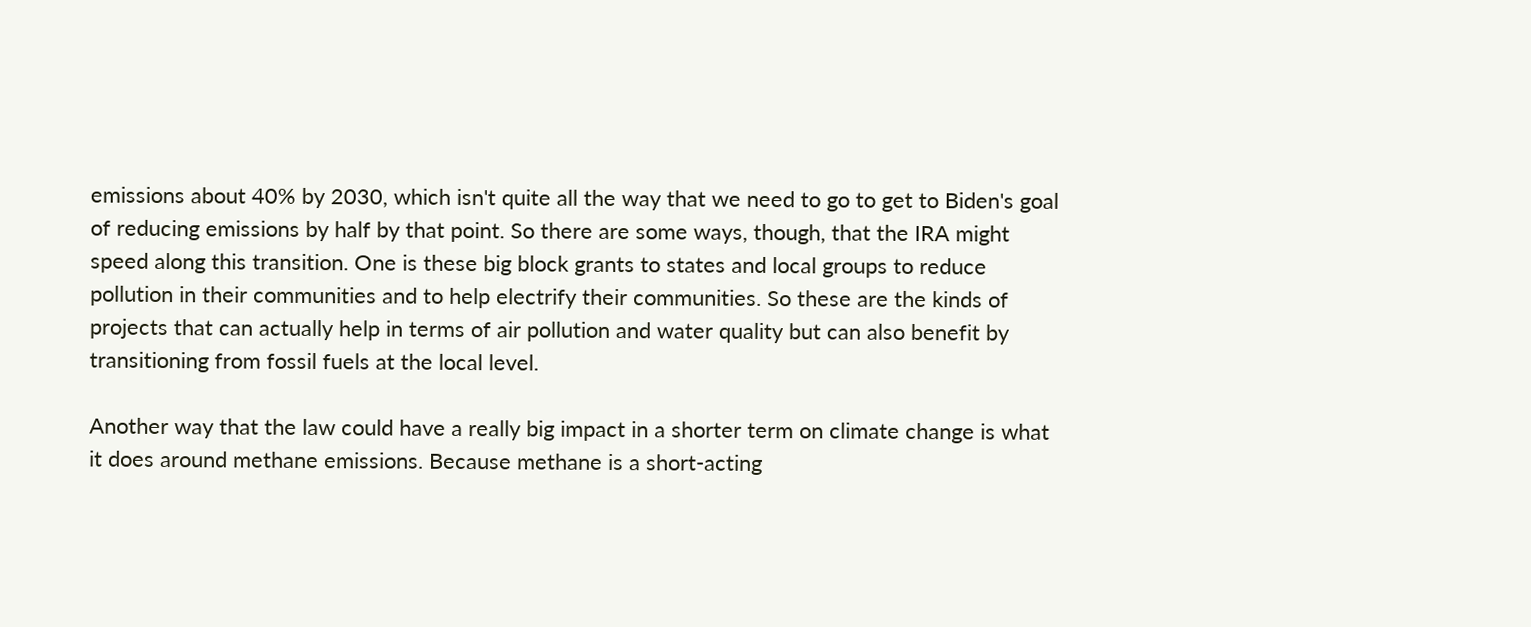emissions about 40% by 2030, which isn't quite all the way that we need to go to get to Biden's goal of reducing emissions by half by that point. So there are some ways, though, that the IRA might speed along this transition. One is these big block grants to states and local groups to reduce pollution in their communities and to help electrify their communities. So these are the kinds of projects that can actually help in terms of air pollution and water quality but can also benefit by transitioning from fossil fuels at the local level.

Another way that the law could have a really big impact in a shorter term on climate change is what it does around methane emissions. Because methane is a short-acting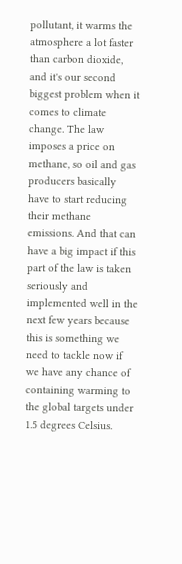pollutant, it warms the atmosphere a lot faster than carbon dioxide, and it's our second biggest problem when it comes to climate change. The law imposes a price on methane, so oil and gas producers basically have to start reducing their methane emissions. And that can have a big impact if this part of the law is taken seriously and implemented well in the next few years because this is something we need to tackle now if we have any chance of containing warming to the global targets under 1.5 degrees Celsius.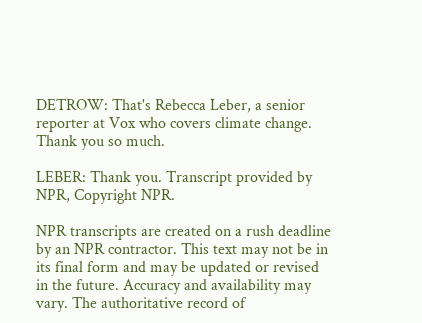DETROW: That's Rebecca Leber, a senior reporter at Vox who covers climate change. Thank you so much.

LEBER: Thank you. Transcript provided by NPR, Copyright NPR.

NPR transcripts are created on a rush deadline by an NPR contractor. This text may not be in its final form and may be updated or revised in the future. Accuracy and availability may vary. The authoritative record of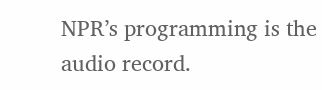NPR’s programming is the audio record.